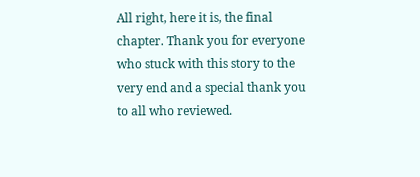All right, here it is, the final chapter. Thank you for everyone who stuck with this story to the very end and a special thank you to all who reviewed.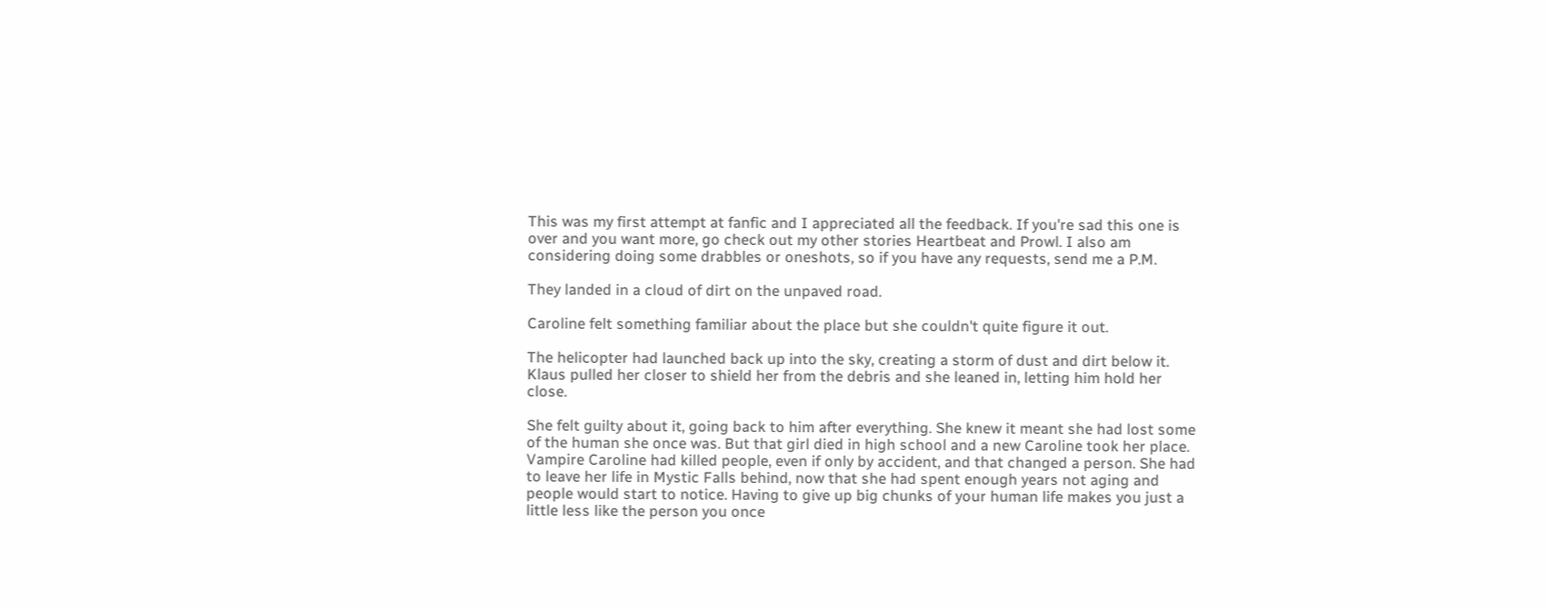This was my first attempt at fanfic and I appreciated all the feedback. If you're sad this one is over and you want more, go check out my other stories Heartbeat and Prowl. I also am considering doing some drabbles or oneshots, so if you have any requests, send me a P.M.

They landed in a cloud of dirt on the unpaved road.

Caroline felt something familiar about the place but she couldn't quite figure it out.

The helicopter had launched back up into the sky, creating a storm of dust and dirt below it. Klaus pulled her closer to shield her from the debris and she leaned in, letting him hold her close.

She felt guilty about it, going back to him after everything. She knew it meant she had lost some of the human she once was. But that girl died in high school and a new Caroline took her place. Vampire Caroline had killed people, even if only by accident, and that changed a person. She had to leave her life in Mystic Falls behind, now that she had spent enough years not aging and people would start to notice. Having to give up big chunks of your human life makes you just a little less like the person you once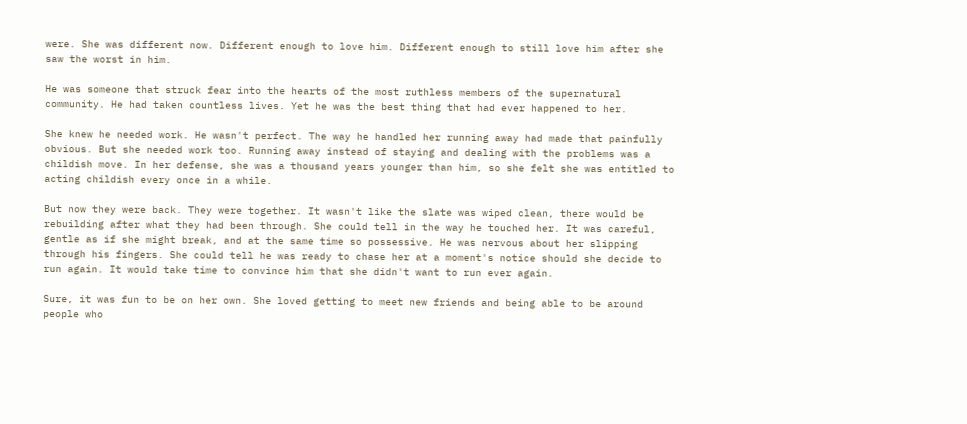were. She was different now. Different enough to love him. Different enough to still love him after she saw the worst in him.

He was someone that struck fear into the hearts of the most ruthless members of the supernatural community. He had taken countless lives. Yet he was the best thing that had ever happened to her.

She knew he needed work. He wasn't perfect. The way he handled her running away had made that painfully obvious. But she needed work too. Running away instead of staying and dealing with the problems was a childish move. In her defense, she was a thousand years younger than him, so she felt she was entitled to acting childish every once in a while.

But now they were back. They were together. It wasn't like the slate was wiped clean, there would be rebuilding after what they had been through. She could tell in the way he touched her. It was careful, gentle as if she might break, and at the same time so possessive. He was nervous about her slipping through his fingers. She could tell he was ready to chase her at a moment's notice should she decide to run again. It would take time to convince him that she didn't want to run ever again.

Sure, it was fun to be on her own. She loved getting to meet new friends and being able to be around people who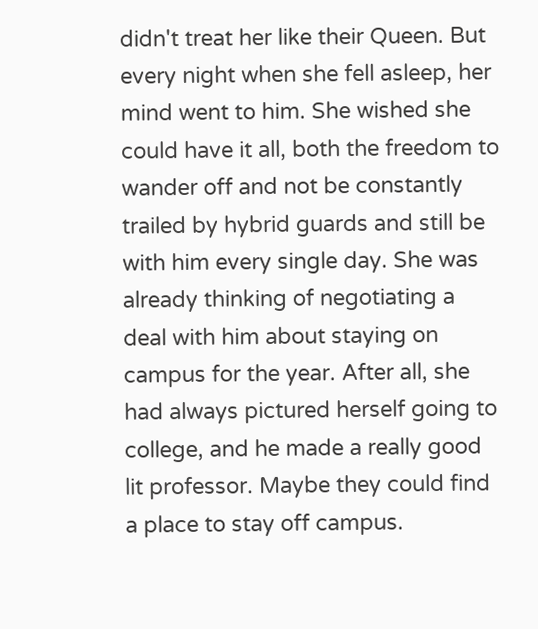didn't treat her like their Queen. But every night when she fell asleep, her mind went to him. She wished she could have it all, both the freedom to wander off and not be constantly trailed by hybrid guards and still be with him every single day. She was already thinking of negotiating a deal with him about staying on campus for the year. After all, she had always pictured herself going to college, and he made a really good lit professor. Maybe they could find a place to stay off campus.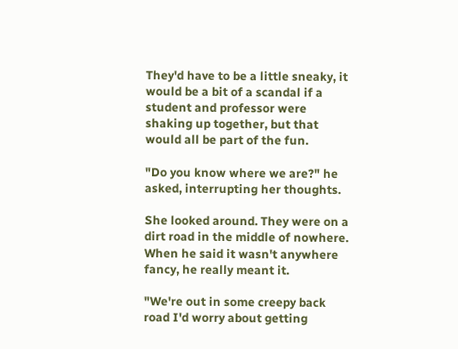They'd have to be a little sneaky, it would be a bit of a scandal if a student and professor were shaking up together, but that would all be part of the fun.

"Do you know where we are?" he asked, interrupting her thoughts.

She looked around. They were on a dirt road in the middle of nowhere. When he said it wasn't anywhere fancy, he really meant it.

"We're out in some creepy back road I'd worry about getting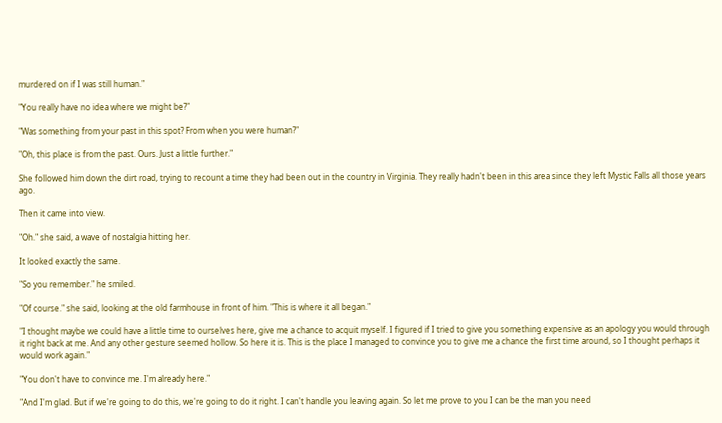murdered on if I was still human."

"You really have no idea where we might be?"

"Was something from your past in this spot? From when you were human?"

"Oh, this place is from the past. Ours. Just a little further."

She followed him down the dirt road, trying to recount a time they had been out in the country in Virginia. They really hadn't been in this area since they left Mystic Falls all those years ago.

Then it came into view.

"Oh." she said, a wave of nostalgia hitting her.

It looked exactly the same.

"So you remember." he smiled.

"Of course." she said, looking at the old farmhouse in front of him. "This is where it all began."

"I thought maybe we could have a little time to ourselves here, give me a chance to acquit myself. I figured if I tried to give you something expensive as an apology you would through it right back at me. And any other gesture seemed hollow. So here it is. This is the place I managed to convince you to give me a chance the first time around, so I thought perhaps it would work again."

"You don't have to convince me. I'm already here."

"And I'm glad. But if we're going to do this, we're going to do it right. I can't handle you leaving again. So let me prove to you I can be the man you need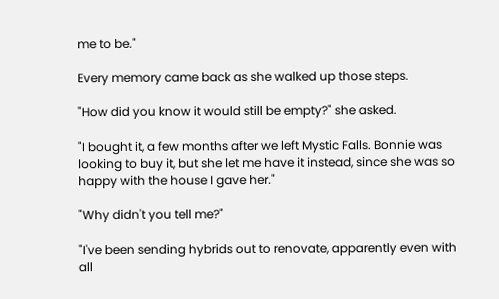me to be."

Every memory came back as she walked up those steps.

"How did you know it would still be empty?" she asked.

"I bought it, a few months after we left Mystic Falls. Bonnie was looking to buy it, but she let me have it instead, since she was so happy with the house I gave her."

"Why didn't you tell me?"

"I've been sending hybrids out to renovate, apparently even with all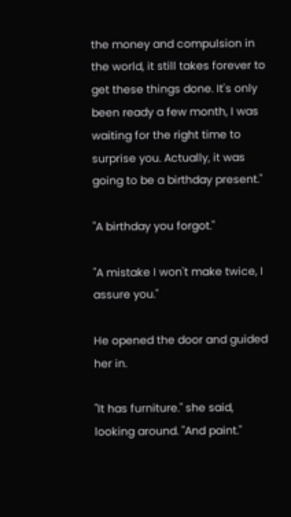the money and compulsion in the world, it still takes forever to get these things done. It's only been ready a few month, I was waiting for the right time to surprise you. Actually, it was going to be a birthday present."

"A birthday you forgot."

"A mistake I won't make twice, I assure you."

He opened the door and guided her in.

"It has furniture." she said, looking around. "And paint."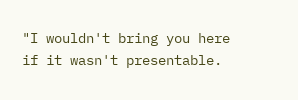"I wouldn't bring you here if it wasn't presentable.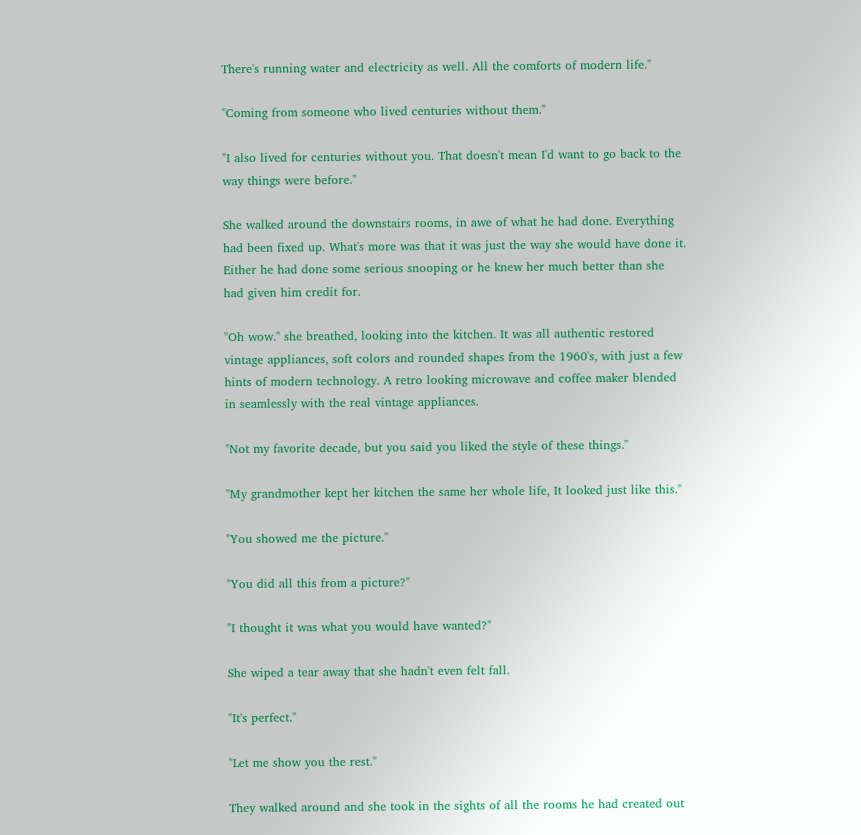There's running water and electricity as well. All the comforts of modern life."

"Coming from someone who lived centuries without them."

"I also lived for centuries without you. That doesn't mean I'd want to go back to the way things were before."

She walked around the downstairs rooms, in awe of what he had done. Everything had been fixed up. What's more was that it was just the way she would have done it. Either he had done some serious snooping or he knew her much better than she had given him credit for.

"Oh wow." she breathed, looking into the kitchen. It was all authentic restored vintage appliances, soft colors and rounded shapes from the 1960's, with just a few hints of modern technology. A retro looking microwave and coffee maker blended in seamlessly with the real vintage appliances.

"Not my favorite decade, but you said you liked the style of these things."

"My grandmother kept her kitchen the same her whole life, It looked just like this."

"You showed me the picture."

"You did all this from a picture?"

"I thought it was what you would have wanted?"

She wiped a tear away that she hadn't even felt fall.

"It's perfect."

"Let me show you the rest."

They walked around and she took in the sights of all the rooms he had created out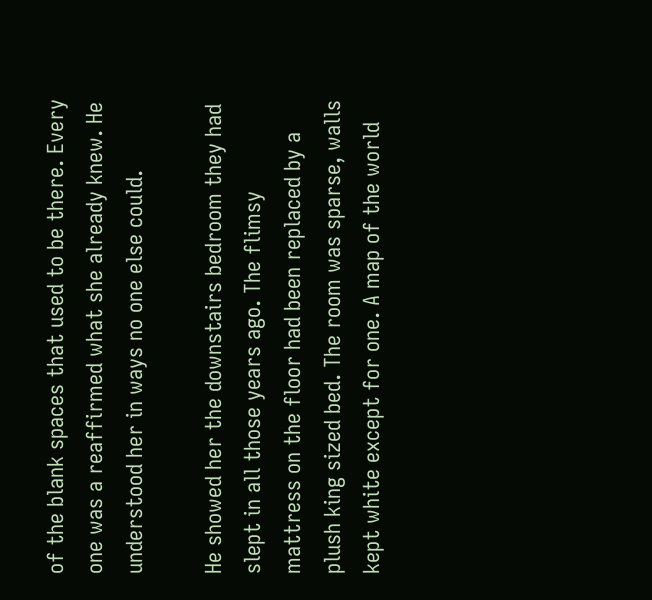of the blank spaces that used to be there. Every one was a reaffirmed what she already knew. He understood her in ways no one else could.

He showed her the downstairs bedroom they had slept in all those years ago. The flimsy mattress on the floor had been replaced by a plush king sized bed. The room was sparse, walls kept white except for one. A map of the world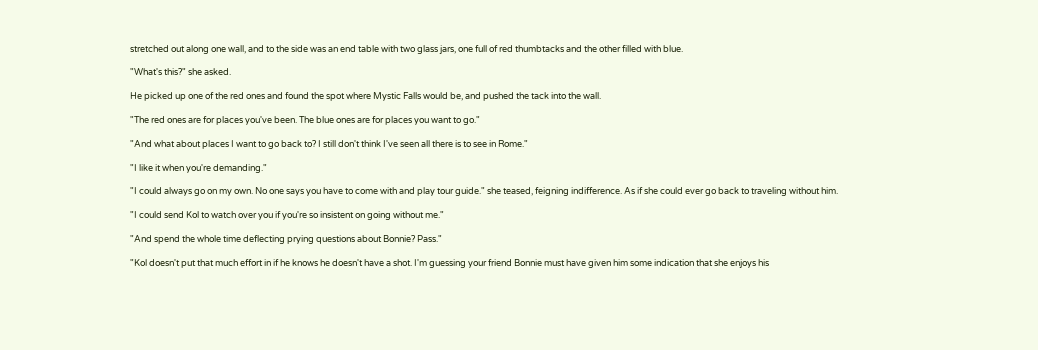stretched out along one wall, and to the side was an end table with two glass jars, one full of red thumbtacks and the other filled with blue.

"What's this?" she asked.

He picked up one of the red ones and found the spot where Mystic Falls would be, and pushed the tack into the wall.

"The red ones are for places you've been. The blue ones are for places you want to go."

"And what about places I want to go back to? I still don't think I've seen all there is to see in Rome."

"I like it when you're demanding."

"I could always go on my own. No one says you have to come with and play tour guide." she teased, feigning indifference. As if she could ever go back to traveling without him.

"I could send Kol to watch over you if you're so insistent on going without me."

"And spend the whole time deflecting prying questions about Bonnie? Pass."

"Kol doesn't put that much effort in if he knows he doesn't have a shot. I'm guessing your friend Bonnie must have given him some indication that she enjoys his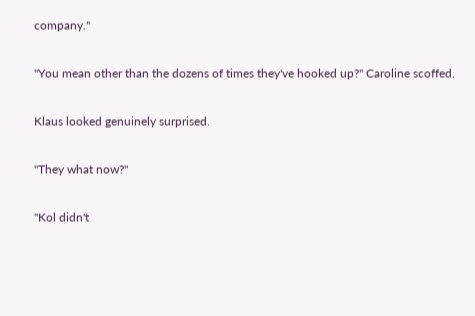company."

"You mean other than the dozens of times they've hooked up?" Caroline scoffed.

Klaus looked genuinely surprised.

"They what now?"

"Kol didn't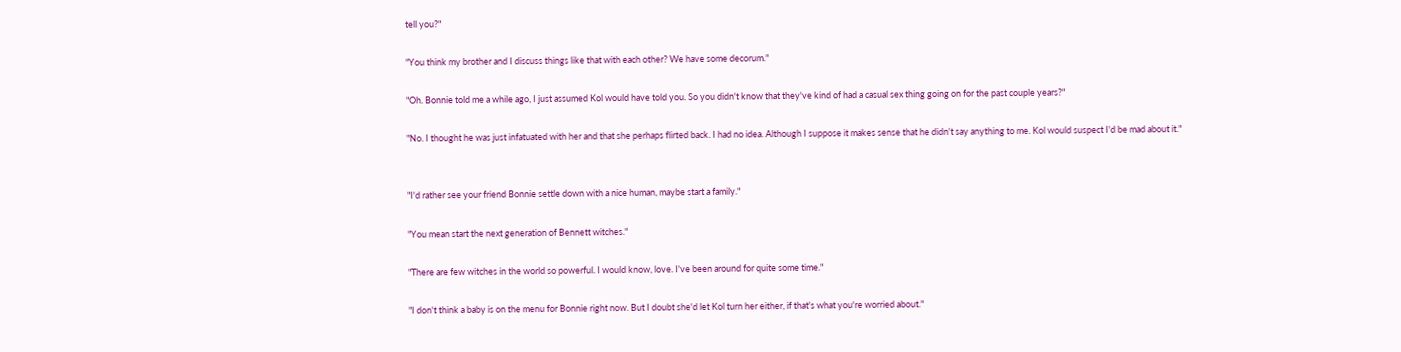tell you?"

"You think my brother and I discuss things like that with each other? We have some decorum."

"Oh. Bonnie told me a while ago, I just assumed Kol would have told you. So you didn't know that they've kind of had a casual sex thing going on for the past couple years?"

"No. I thought he was just infatuated with her and that she perhaps flirted back. I had no idea. Although I suppose it makes sense that he didn't say anything to me. Kol would suspect I'd be mad about it."


"I'd rather see your friend Bonnie settle down with a nice human, maybe start a family."

"You mean start the next generation of Bennett witches."

"There are few witches in the world so powerful. I would know, love. I've been around for quite some time."

"I don't think a baby is on the menu for Bonnie right now. But I doubt she'd let Kol turn her either, if that's what you're worried about."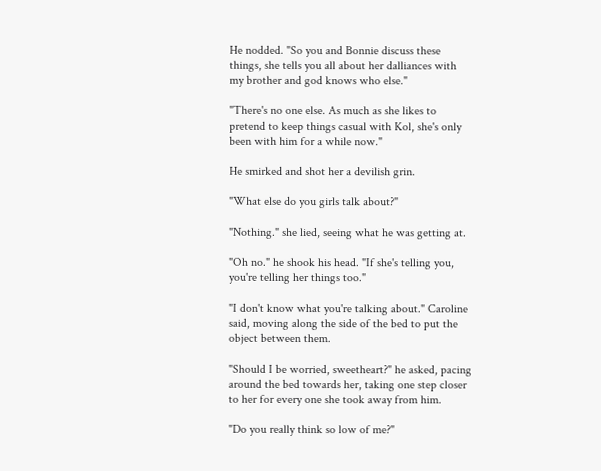He nodded. "So you and Bonnie discuss these things, she tells you all about her dalliances with my brother and god knows who else."

"There's no one else. As much as she likes to pretend to keep things casual with Kol, she's only been with him for a while now."

He smirked and shot her a devilish grin.

"What else do you girls talk about?"

"Nothing." she lied, seeing what he was getting at.

"Oh no." he shook his head. "If she's telling you, you're telling her things too."

"I don't know what you're talking about." Caroline said, moving along the side of the bed to put the object between them.

"Should I be worried, sweetheart?" he asked, pacing around the bed towards her, taking one step closer to her for every one she took away from him.

"Do you really think so low of me?"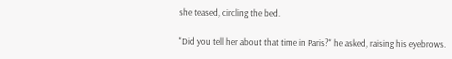she teased, circling the bed.

"Did you tell her about that time in Paris?" he asked, raising his eyebrows.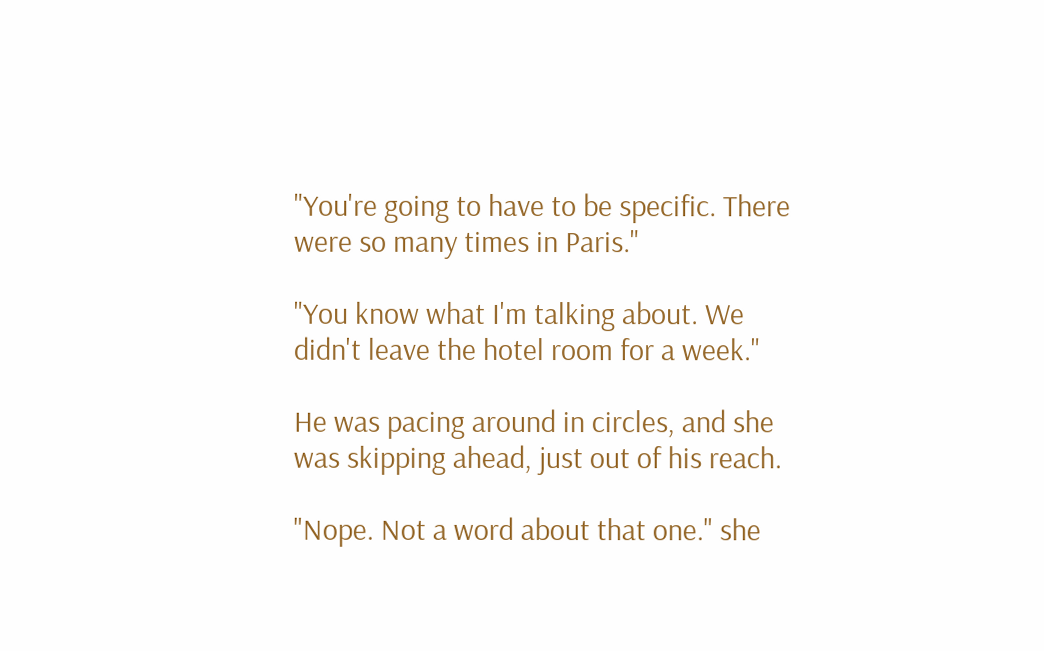"You're going to have to be specific. There were so many times in Paris."

"You know what I'm talking about. We didn't leave the hotel room for a week."

He was pacing around in circles, and she was skipping ahead, just out of his reach.

"Nope. Not a word about that one." she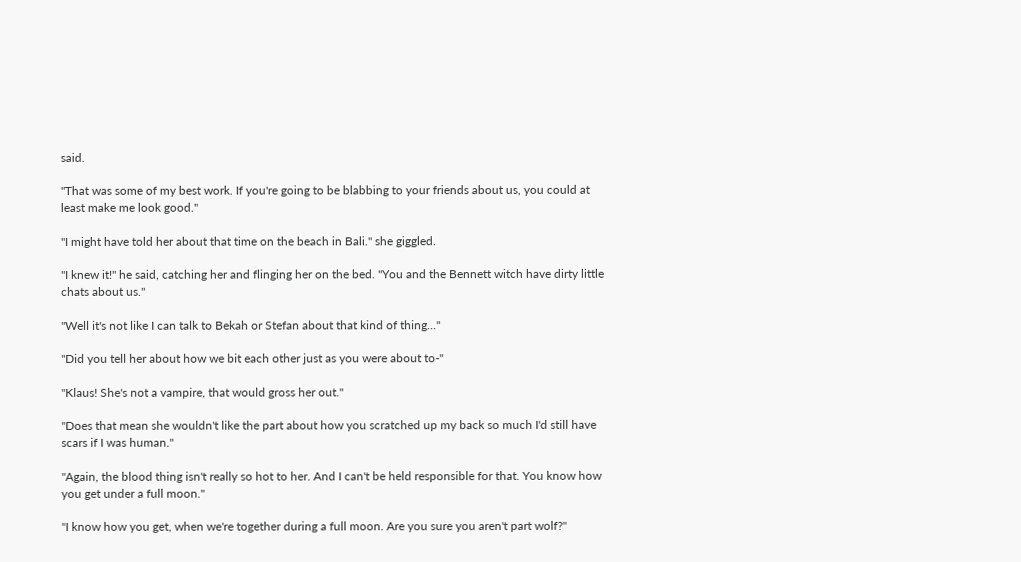said.

"That was some of my best work. If you're going to be blabbing to your friends about us, you could at least make me look good."

"I might have told her about that time on the beach in Bali." she giggled.

"I knew it!" he said, catching her and flinging her on the bed. "You and the Bennett witch have dirty little chats about us."

"Well it's not like I can talk to Bekah or Stefan about that kind of thing..."

"Did you tell her about how we bit each other just as you were about to-"

"Klaus! She's not a vampire, that would gross her out."

"Does that mean she wouldn't like the part about how you scratched up my back so much I'd still have scars if I was human."

"Again, the blood thing isn't really so hot to her. And I can't be held responsible for that. You know how you get under a full moon."

"I know how you get, when we're together during a full moon. Are you sure you aren't part wolf?"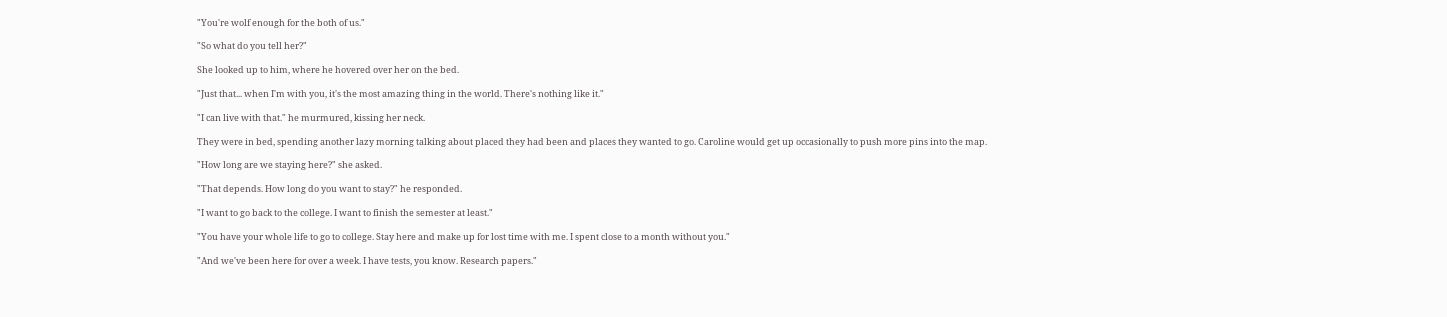"You're wolf enough for the both of us."

"So what do you tell her?"

She looked up to him, where he hovered over her on the bed.

"Just that... when I'm with you, it's the most amazing thing in the world. There's nothing like it."

"I can live with that." he murmured, kissing her neck.

They were in bed, spending another lazy morning talking about placed they had been and places they wanted to go. Caroline would get up occasionally to push more pins into the map.

"How long are we staying here?" she asked.

"That depends. How long do you want to stay?" he responded.

"I want to go back to the college. I want to finish the semester at least."

"You have your whole life to go to college. Stay here and make up for lost time with me. I spent close to a month without you."

"And we've been here for over a week. I have tests, you know. Research papers."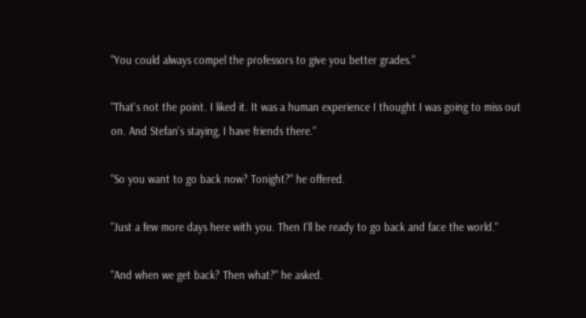"You could always compel the professors to give you better grades."

"That's not the point. I liked it. It was a human experience I thought I was going to miss out on. And Stefan's staying, I have friends there."

"So you want to go back now? Tonight?" he offered.

"Just a few more days here with you. Then I'll be ready to go back and face the world."

"And when we get back? Then what?" he asked.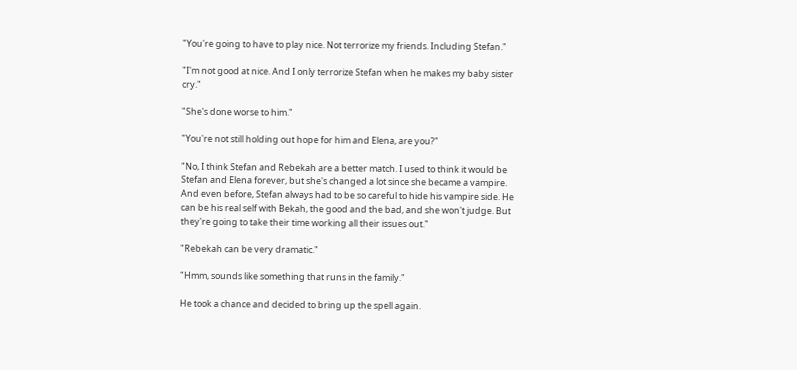"You're going to have to play nice. Not terrorize my friends. Including Stefan."

"I'm not good at nice. And I only terrorize Stefan when he makes my baby sister cry."

"She's done worse to him."

"You're not still holding out hope for him and Elena, are you?"

"No, I think Stefan and Rebekah are a better match. I used to think it would be Stefan and Elena forever, but she's changed a lot since she became a vampire. And even before, Stefan always had to be so careful to hide his vampire side. He can be his real self with Bekah, the good and the bad, and she won't judge. But they're going to take their time working all their issues out."

"Rebekah can be very dramatic."

"Hmm, sounds like something that runs in the family."

He took a chance and decided to bring up the spell again.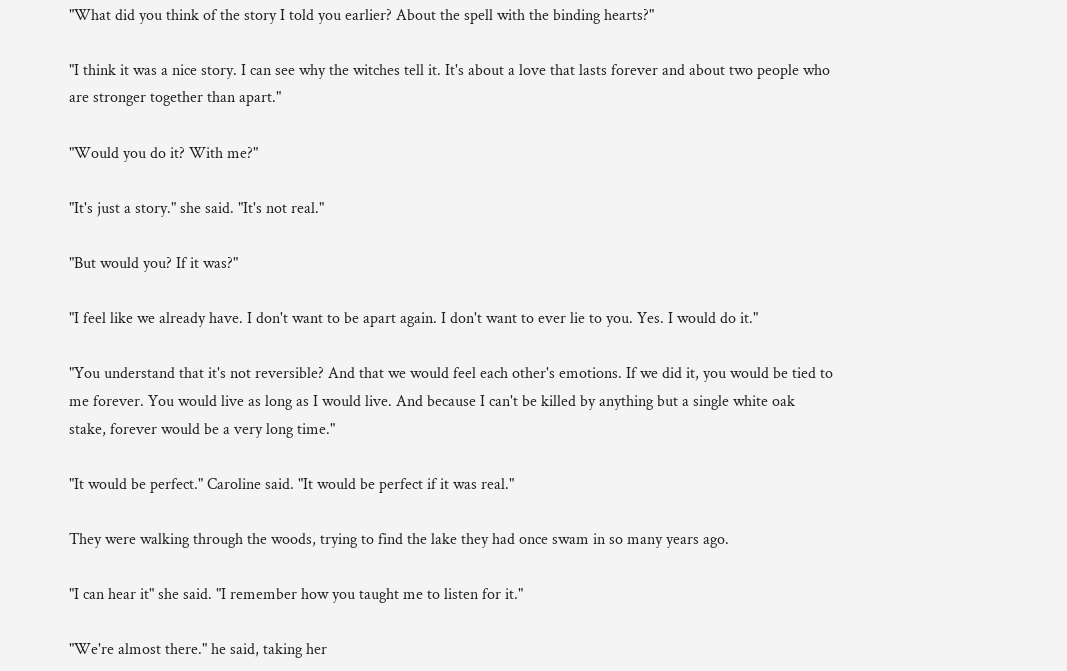"What did you think of the story I told you earlier? About the spell with the binding hearts?"

"I think it was a nice story. I can see why the witches tell it. It's about a love that lasts forever and about two people who are stronger together than apart."

"Would you do it? With me?"

"It's just a story." she said. "It's not real."

"But would you? If it was?"

"I feel like we already have. I don't want to be apart again. I don't want to ever lie to you. Yes. I would do it."

"You understand that it's not reversible? And that we would feel each other's emotions. If we did it, you would be tied to me forever. You would live as long as I would live. And because I can't be killed by anything but a single white oak stake, forever would be a very long time."

"It would be perfect." Caroline said. "It would be perfect if it was real."

They were walking through the woods, trying to find the lake they had once swam in so many years ago.

"I can hear it" she said. "I remember how you taught me to listen for it."

"We're almost there." he said, taking her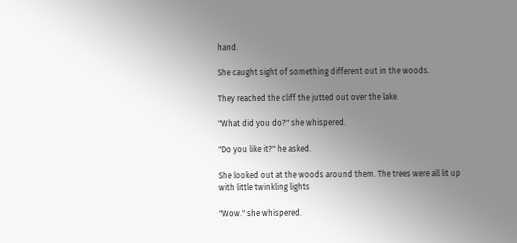hand.

She caught sight of something different out in the woods.

They reached the cliff the jutted out over the lake.

"What did you do?" she whispered.

"Do you like it?" he asked.

She looked out at the woods around them. The trees were all lit up with little twinkling lights

"Wow." she whispered.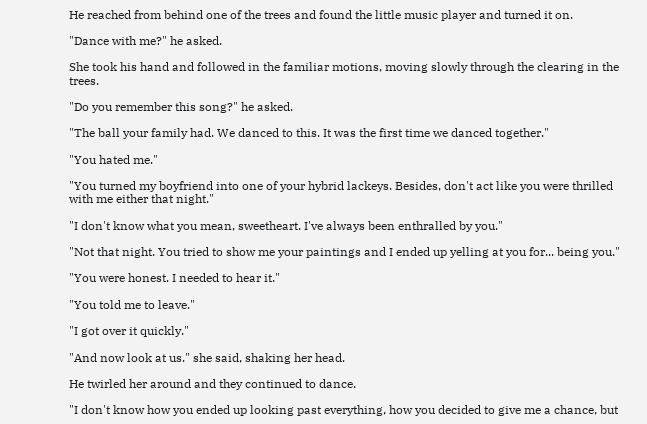He reached from behind one of the trees and found the little music player and turned it on.

"Dance with me?" he asked.

She took his hand and followed in the familiar motions, moving slowly through the clearing in the trees.

"Do you remember this song?" he asked.

"The ball your family had. We danced to this. It was the first time we danced together."

"You hated me."

"You turned my boyfriend into one of your hybrid lackeys. Besides, don't act like you were thrilled with me either that night."

"I don't know what you mean, sweetheart. I've always been enthralled by you."

"Not that night. You tried to show me your paintings and I ended up yelling at you for... being you."

"You were honest. I needed to hear it."

"You told me to leave."

"I got over it quickly."

"And now look at us." she said, shaking her head.

He twirled her around and they continued to dance.

"I don't know how you ended up looking past everything, how you decided to give me a chance, but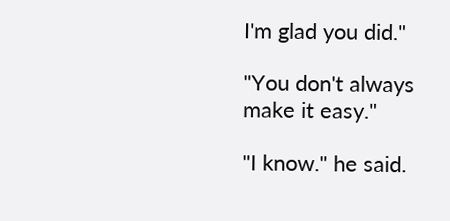I'm glad you did."

"You don't always make it easy."

"I know." he said.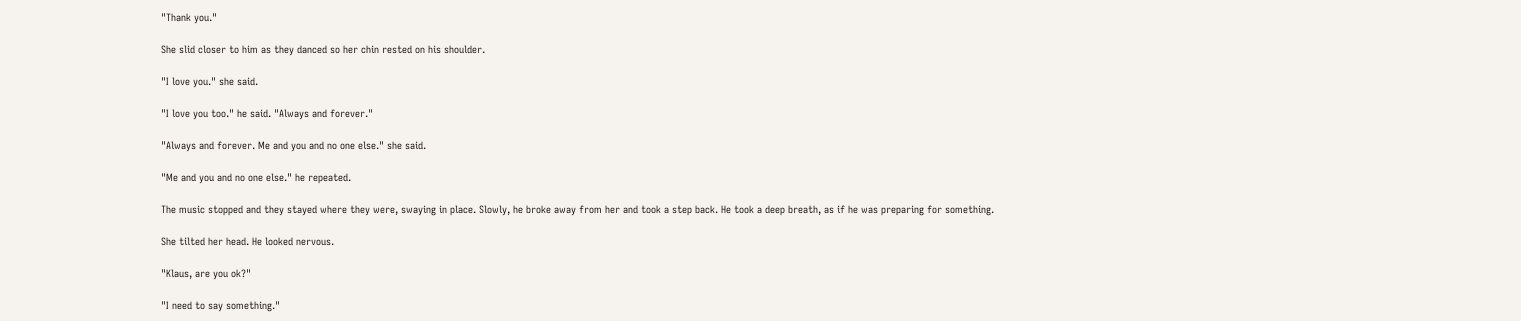"Thank you."

She slid closer to him as they danced so her chin rested on his shoulder.

"I love you." she said.

"I love you too." he said. "Always and forever."

"Always and forever. Me and you and no one else." she said.

"Me and you and no one else." he repeated.

The music stopped and they stayed where they were, swaying in place. Slowly, he broke away from her and took a step back. He took a deep breath, as if he was preparing for something.

She tilted her head. He looked nervous.

"Klaus, are you ok?"

"I need to say something."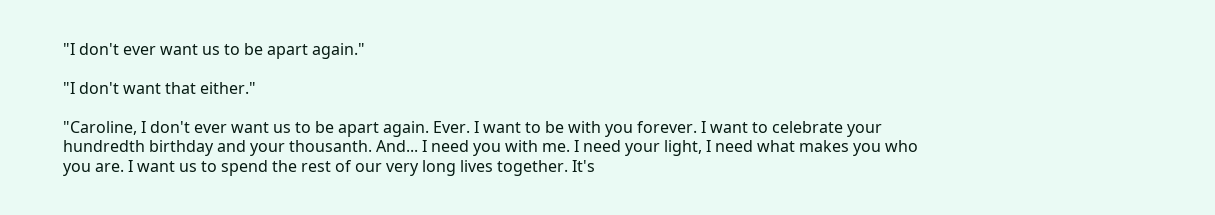"I don't ever want us to be apart again."

"I don't want that either."

"Caroline, I don't ever want us to be apart again. Ever. I want to be with you forever. I want to celebrate your hundredth birthday and your thousanth. And... I need you with me. I need your light, I need what makes you who you are. I want us to spend the rest of our very long lives together. It's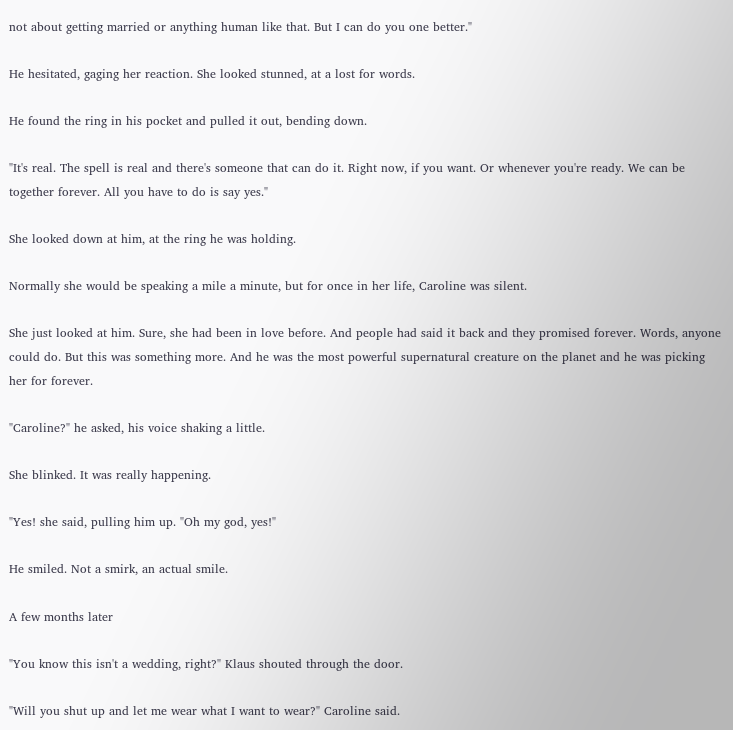not about getting married or anything human like that. But I can do you one better."

He hesitated, gaging her reaction. She looked stunned, at a lost for words.

He found the ring in his pocket and pulled it out, bending down.

"It's real. The spell is real and there's someone that can do it. Right now, if you want. Or whenever you're ready. We can be together forever. All you have to do is say yes."

She looked down at him, at the ring he was holding.

Normally she would be speaking a mile a minute, but for once in her life, Caroline was silent.

She just looked at him. Sure, she had been in love before. And people had said it back and they promised forever. Words, anyone could do. But this was something more. And he was the most powerful supernatural creature on the planet and he was picking her for forever.

"Caroline?" he asked, his voice shaking a little.

She blinked. It was really happening.

"Yes! she said, pulling him up. "Oh my god, yes!"

He smiled. Not a smirk, an actual smile.

A few months later

"You know this isn't a wedding, right?" Klaus shouted through the door.

"Will you shut up and let me wear what I want to wear?" Caroline said.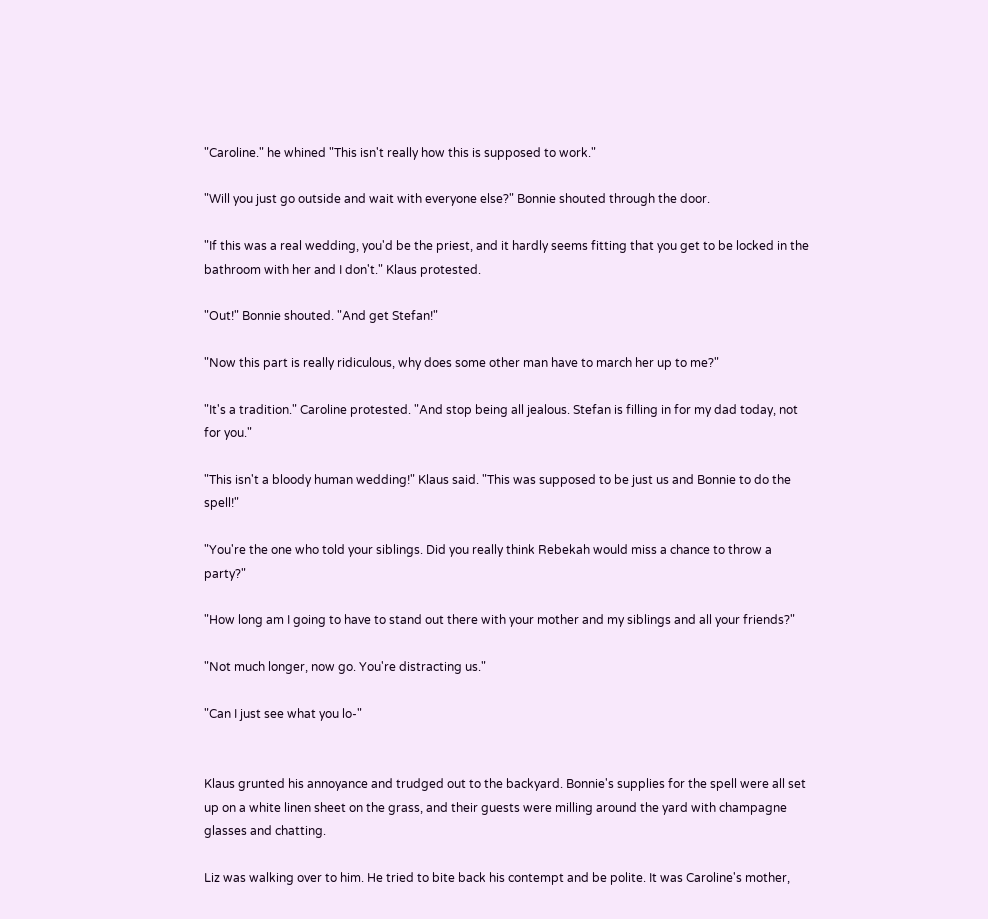"Caroline." he whined "This isn't really how this is supposed to work."

"Will you just go outside and wait with everyone else?" Bonnie shouted through the door.

"If this was a real wedding, you'd be the priest, and it hardly seems fitting that you get to be locked in the bathroom with her and I don't." Klaus protested.

"Out!" Bonnie shouted. "And get Stefan!"

"Now this part is really ridiculous, why does some other man have to march her up to me?"

"It's a tradition." Caroline protested. "And stop being all jealous. Stefan is filling in for my dad today, not for you."

"This isn't a bloody human wedding!" Klaus said. "This was supposed to be just us and Bonnie to do the spell!"

"You're the one who told your siblings. Did you really think Rebekah would miss a chance to throw a party?"

"How long am I going to have to stand out there with your mother and my siblings and all your friends?"

"Not much longer, now go. You're distracting us."

"Can I just see what you lo-"


Klaus grunted his annoyance and trudged out to the backyard. Bonnie's supplies for the spell were all set up on a white linen sheet on the grass, and their guests were milling around the yard with champagne glasses and chatting.

Liz was walking over to him. He tried to bite back his contempt and be polite. It was Caroline's mother,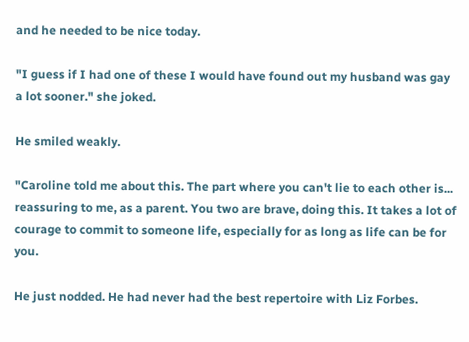and he needed to be nice today.

"I guess if I had one of these I would have found out my husband was gay a lot sooner." she joked.

He smiled weakly.

"Caroline told me about this. The part where you can't lie to each other is... reassuring to me, as a parent. You two are brave, doing this. It takes a lot of courage to commit to someone life, especially for as long as life can be for you.

He just nodded. He had never had the best repertoire with Liz Forbes.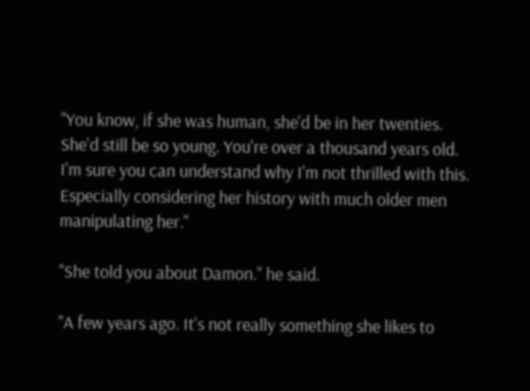"You know, if she was human, she'd be in her twenties. She'd still be so young. You're over a thousand years old. I'm sure you can understand why I'm not thrilled with this. Especially considering her history with much older men manipulating her."

"She told you about Damon." he said.

"A few years ago. It's not really something she likes to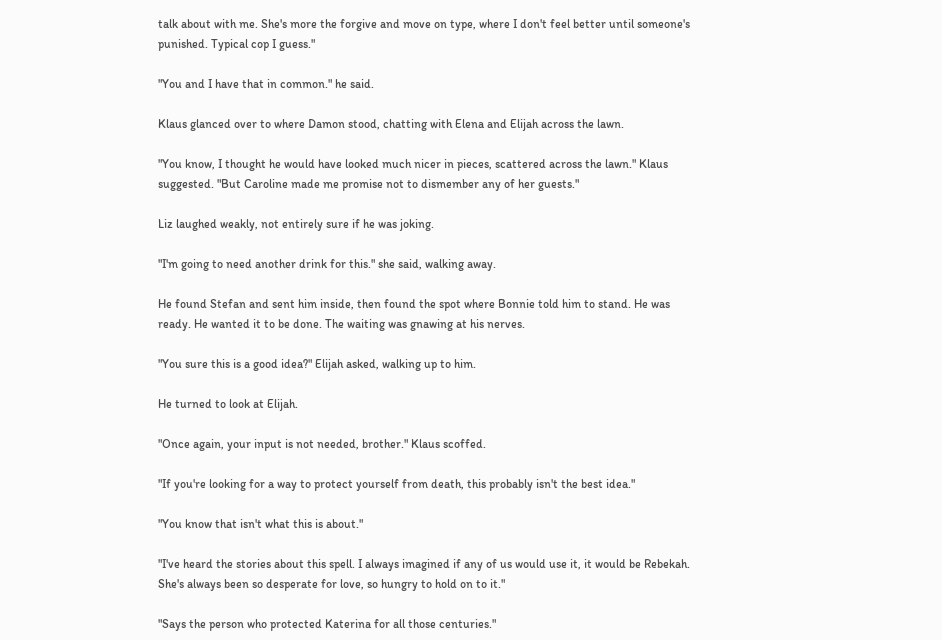talk about with me. She's more the forgive and move on type, where I don't feel better until someone's punished. Typical cop I guess."

"You and I have that in common." he said.

Klaus glanced over to where Damon stood, chatting with Elena and Elijah across the lawn.

"You know, I thought he would have looked much nicer in pieces, scattered across the lawn." Klaus suggested. "But Caroline made me promise not to dismember any of her guests."

Liz laughed weakly, not entirely sure if he was joking.

"I'm going to need another drink for this." she said, walking away.

He found Stefan and sent him inside, then found the spot where Bonnie told him to stand. He was ready. He wanted it to be done. The waiting was gnawing at his nerves.

"You sure this is a good idea?" Elijah asked, walking up to him.

He turned to look at Elijah.

"Once again, your input is not needed, brother." Klaus scoffed.

"If you're looking for a way to protect yourself from death, this probably isn't the best idea."

"You know that isn't what this is about."

"I've heard the stories about this spell. I always imagined if any of us would use it, it would be Rebekah. She's always been so desperate for love, so hungry to hold on to it."

"Says the person who protected Katerina for all those centuries."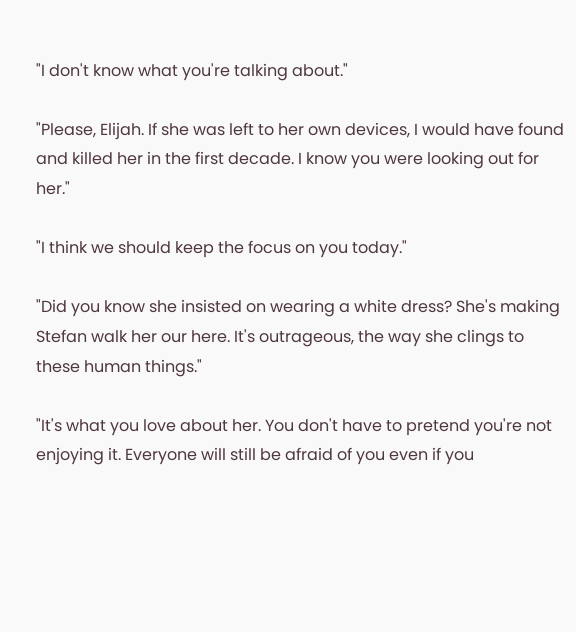"I don't know what you're talking about."

"Please, Elijah. If she was left to her own devices, I would have found and killed her in the first decade. I know you were looking out for her."

"I think we should keep the focus on you today."

"Did you know she insisted on wearing a white dress? She's making Stefan walk her our here. It's outrageous, the way she clings to these human things."

"It's what you love about her. You don't have to pretend you're not enjoying it. Everyone will still be afraid of you even if you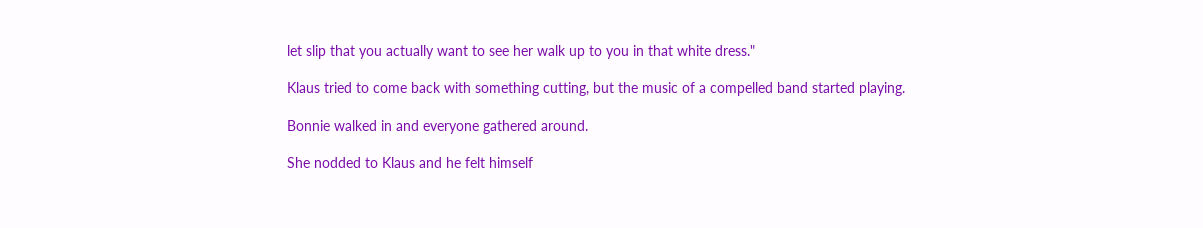let slip that you actually want to see her walk up to you in that white dress."

Klaus tried to come back with something cutting, but the music of a compelled band started playing.

Bonnie walked in and everyone gathered around.

She nodded to Klaus and he felt himself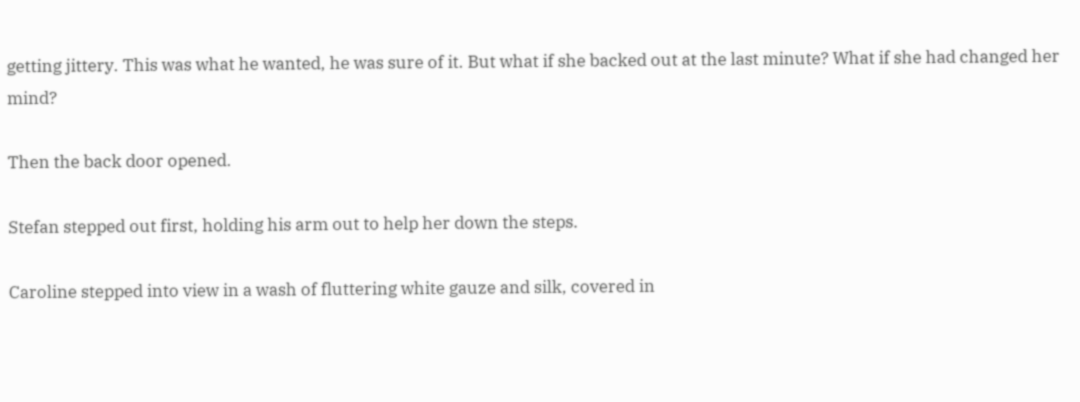getting jittery. This was what he wanted, he was sure of it. But what if she backed out at the last minute? What if she had changed her mind?

Then the back door opened.

Stefan stepped out first, holding his arm out to help her down the steps.

Caroline stepped into view in a wash of fluttering white gauze and silk, covered in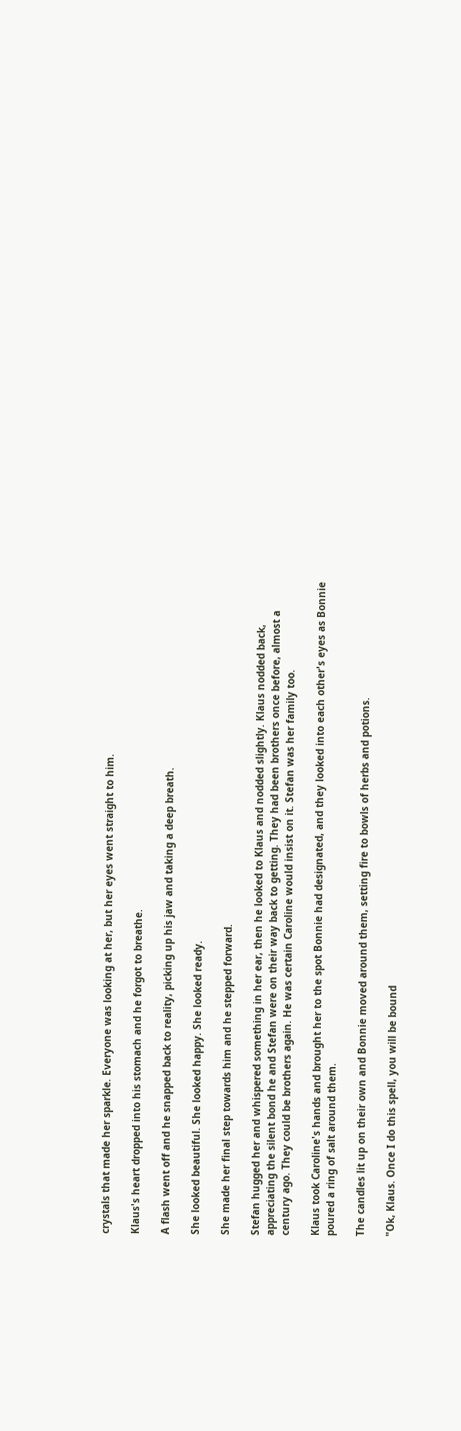crystals that made her sparkle. Everyone was looking at her, but her eyes went straight to him.

Klaus's heart dropped into his stomach and he forgot to breathe.

A flash went off and he snapped back to reality, picking up his jaw and taking a deep breath.

She looked beautiful. She looked happy. She looked ready.

She made her final step towards him and he stepped forward.

Stefan hugged her and whispered something in her ear, then he looked to Klaus and nodded slightly. Klaus nodded back, appreciating the silent bond he and Stefan were on their way back to getting. They had been brothers once before, almost a century ago. They could be brothers again. He was certain Caroline would insist on it. Stefan was her family too.

Klaus took Caroline's hands and brought her to the spot Bonnie had designated, and they looked into each other's eyes as Bonnie poured a ring of salt around them.

The candles lit up on their own and Bonnie moved around them, setting fire to bowls of herbs and potions.

"Ok, Klaus. Once I do this spell, you will be bound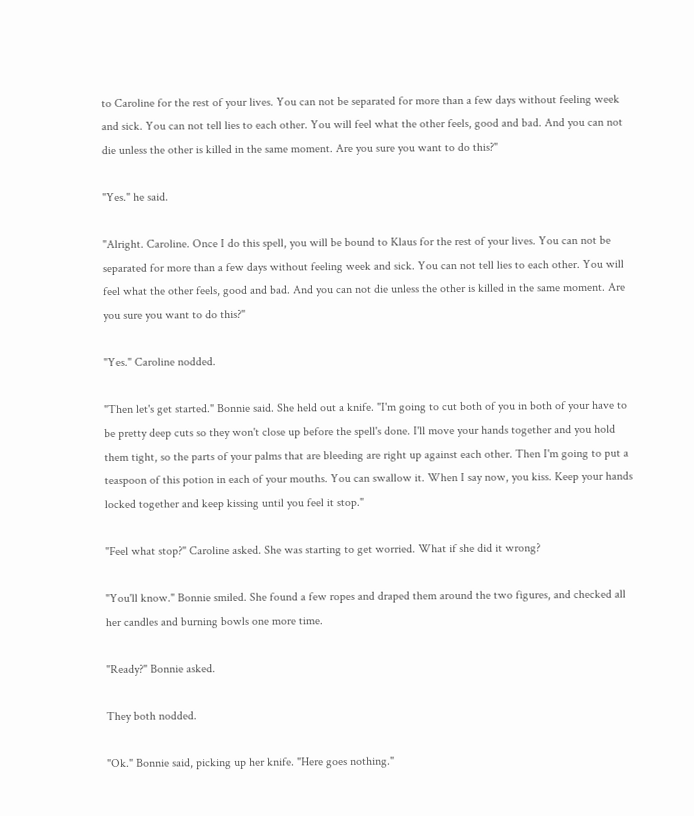to Caroline for the rest of your lives. You can not be separated for more than a few days without feeling week and sick. You can not tell lies to each other. You will feel what the other feels, good and bad. And you can not die unless the other is killed in the same moment. Are you sure you want to do this?"

"Yes." he said.

"Alright. Caroline. Once I do this spell, you will be bound to Klaus for the rest of your lives. You can not be separated for more than a few days without feeling week and sick. You can not tell lies to each other. You will feel what the other feels, good and bad. And you can not die unless the other is killed in the same moment. Are you sure you want to do this?"

"Yes." Caroline nodded.

"Then let's get started." Bonnie said. She held out a knife. "I'm going to cut both of you in both of your have to be pretty deep cuts so they won't close up before the spell's done. I'll move your hands together and you hold them tight, so the parts of your palms that are bleeding are right up against each other. Then I'm going to put a teaspoon of this potion in each of your mouths. You can swallow it. When I say now, you kiss. Keep your hands locked together and keep kissing until you feel it stop."

"Feel what stop?" Caroline asked. She was starting to get worried. What if she did it wrong?

"You'll know." Bonnie smiled. She found a few ropes and draped them around the two figures, and checked all her candles and burning bowls one more time.

"Ready?" Bonnie asked.

They both nodded.

"Ok." Bonnie said, picking up her knife. "Here goes nothing."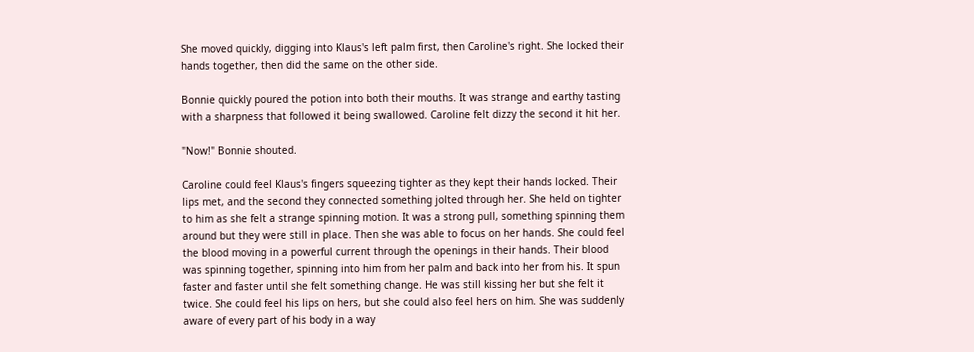She moved quickly, digging into Klaus's left palm first, then Caroline's right. She locked their hands together, then did the same on the other side.

Bonnie quickly poured the potion into both their mouths. It was strange and earthy tasting with a sharpness that followed it being swallowed. Caroline felt dizzy the second it hit her.

"Now!" Bonnie shouted.

Caroline could feel Klaus's fingers squeezing tighter as they kept their hands locked. Their lips met, and the second they connected something jolted through her. She held on tighter to him as she felt a strange spinning motion. It was a strong pull, something spinning them around but they were still in place. Then she was able to focus on her hands. She could feel the blood moving in a powerful current through the openings in their hands. Their blood was spinning together, spinning into him from her palm and back into her from his. It spun faster and faster until she felt something change. He was still kissing her but she felt it twice. She could feel his lips on hers, but she could also feel hers on him. She was suddenly aware of every part of his body in a way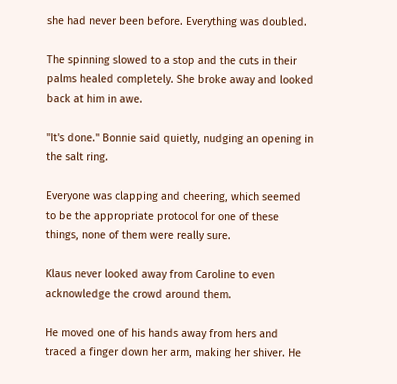she had never been before. Everything was doubled.

The spinning slowed to a stop and the cuts in their palms healed completely. She broke away and looked back at him in awe.

"It's done." Bonnie said quietly, nudging an opening in the salt ring.

Everyone was clapping and cheering, which seemed to be the appropriate protocol for one of these things, none of them were really sure.

Klaus never looked away from Caroline to even acknowledge the crowd around them.

He moved one of his hands away from hers and traced a finger down her arm, making her shiver. He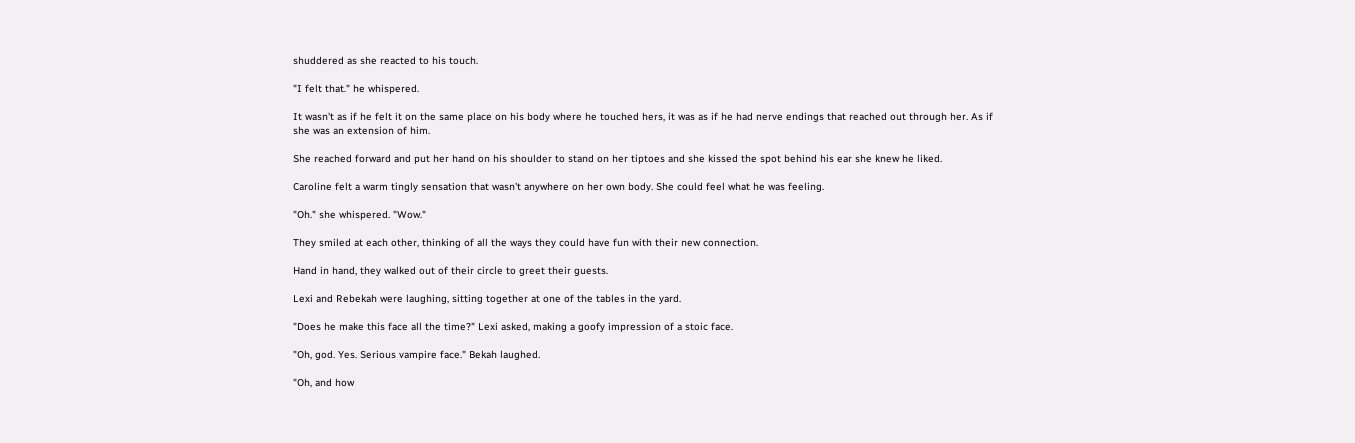shuddered as she reacted to his touch.

"I felt that." he whispered.

It wasn't as if he felt it on the same place on his body where he touched hers, it was as if he had nerve endings that reached out through her. As if she was an extension of him.

She reached forward and put her hand on his shoulder to stand on her tiptoes and she kissed the spot behind his ear she knew he liked.

Caroline felt a warm tingly sensation that wasn't anywhere on her own body. She could feel what he was feeling.

"Oh." she whispered. "Wow."

They smiled at each other, thinking of all the ways they could have fun with their new connection.

Hand in hand, they walked out of their circle to greet their guests.

Lexi and Rebekah were laughing, sitting together at one of the tables in the yard.

"Does he make this face all the time?" Lexi asked, making a goofy impression of a stoic face.

"Oh, god. Yes. Serious vampire face." Bekah laughed.

"Oh, and how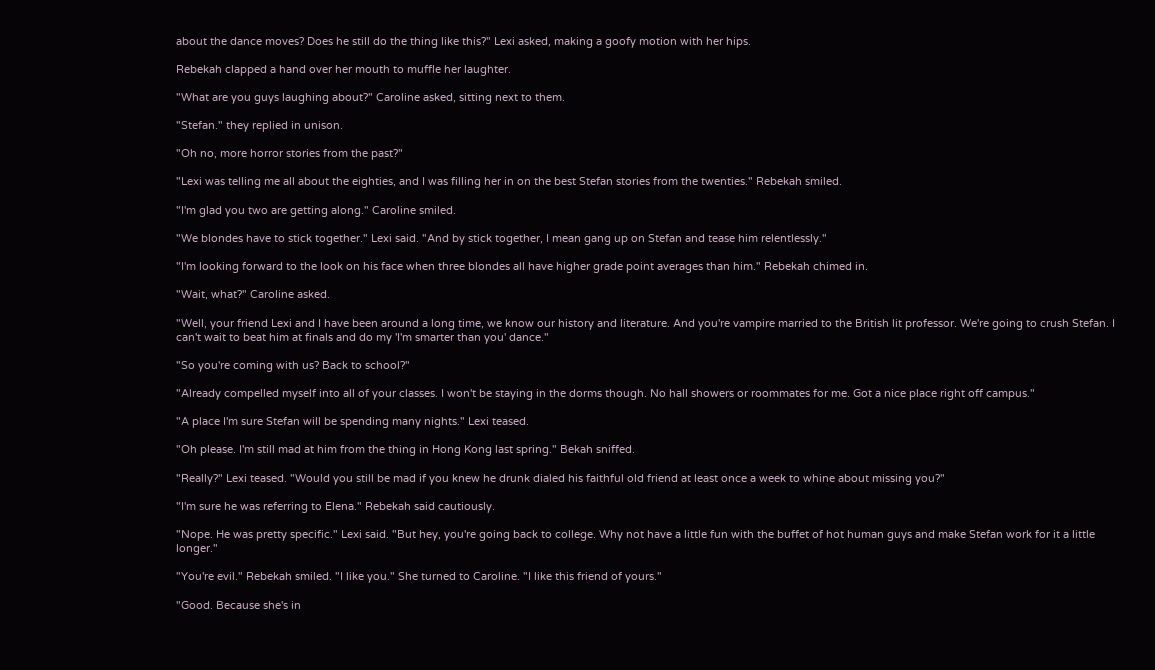about the dance moves? Does he still do the thing like this?" Lexi asked, making a goofy motion with her hips.

Rebekah clapped a hand over her mouth to muffle her laughter.

"What are you guys laughing about?" Caroline asked, sitting next to them.

"Stefan." they replied in unison.

"Oh no, more horror stories from the past?"

"Lexi was telling me all about the eighties, and I was filling her in on the best Stefan stories from the twenties." Rebekah smiled.

"I'm glad you two are getting along." Caroline smiled.

"We blondes have to stick together." Lexi said. "And by stick together, I mean gang up on Stefan and tease him relentlessly."

"I'm looking forward to the look on his face when three blondes all have higher grade point averages than him." Rebekah chimed in.

"Wait, what?" Caroline asked.

"Well, your friend Lexi and I have been around a long time, we know our history and literature. And you're vampire married to the British lit professor. We're going to crush Stefan. I can't wait to beat him at finals and do my 'I'm smarter than you' dance."

"So you're coming with us? Back to school?"

"Already compelled myself into all of your classes. I won't be staying in the dorms though. No hall showers or roommates for me. Got a nice place right off campus."

"A place I'm sure Stefan will be spending many nights." Lexi teased.

"Oh please. I'm still mad at him from the thing in Hong Kong last spring." Bekah sniffed.

"Really?" Lexi teased. "Would you still be mad if you knew he drunk dialed his faithful old friend at least once a week to whine about missing you?"

"I'm sure he was referring to Elena." Rebekah said cautiously.

"Nope. He was pretty specific." Lexi said. "But hey, you're going back to college. Why not have a little fun with the buffet of hot human guys and make Stefan work for it a little longer."

"You're evil." Rebekah smiled. "I like you." She turned to Caroline. "I like this friend of yours."

"Good. Because she's in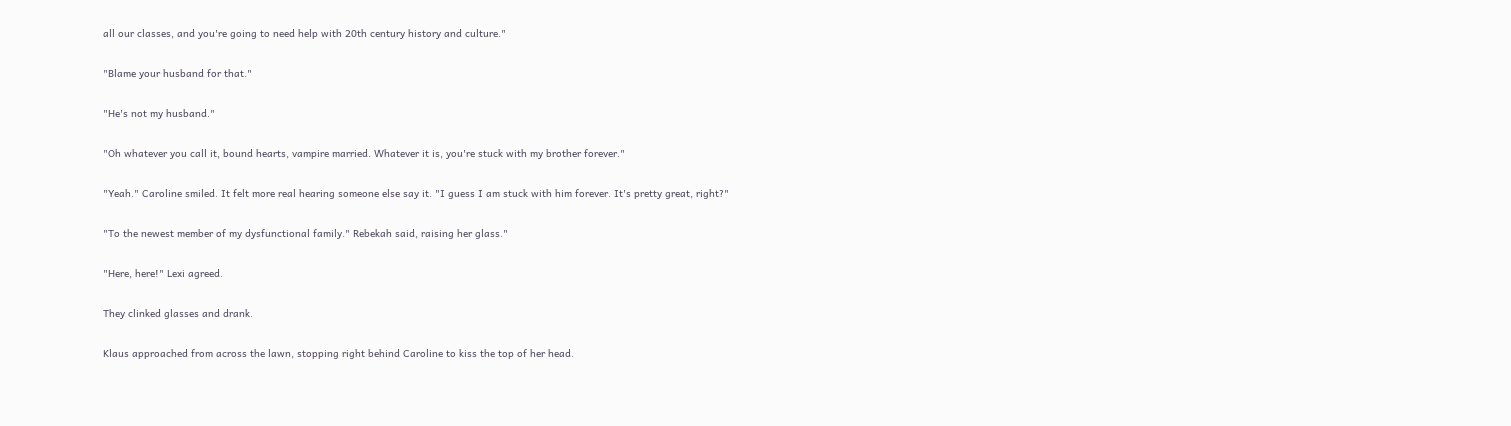all our classes, and you're going to need help with 20th century history and culture."

"Blame your husband for that."

"He's not my husband."

"Oh whatever you call it, bound hearts, vampire married. Whatever it is, you're stuck with my brother forever."

"Yeah." Caroline smiled. It felt more real hearing someone else say it. "I guess I am stuck with him forever. It's pretty great, right?"

"To the newest member of my dysfunctional family." Rebekah said, raising her glass."

"Here, here!" Lexi agreed.

They clinked glasses and drank.

Klaus approached from across the lawn, stopping right behind Caroline to kiss the top of her head.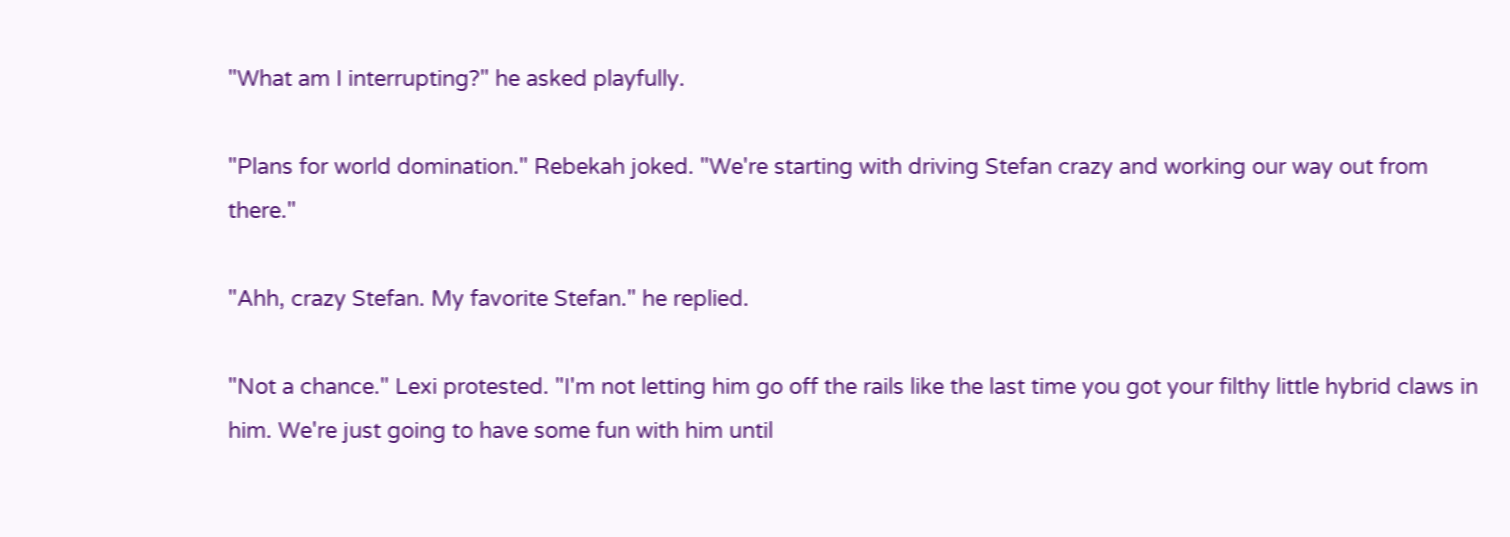"What am I interrupting?" he asked playfully.

"Plans for world domination." Rebekah joked. "We're starting with driving Stefan crazy and working our way out from there."

"Ahh, crazy Stefan. My favorite Stefan." he replied.

"Not a chance." Lexi protested. "I'm not letting him go off the rails like the last time you got your filthy little hybrid claws in him. We're just going to have some fun with him until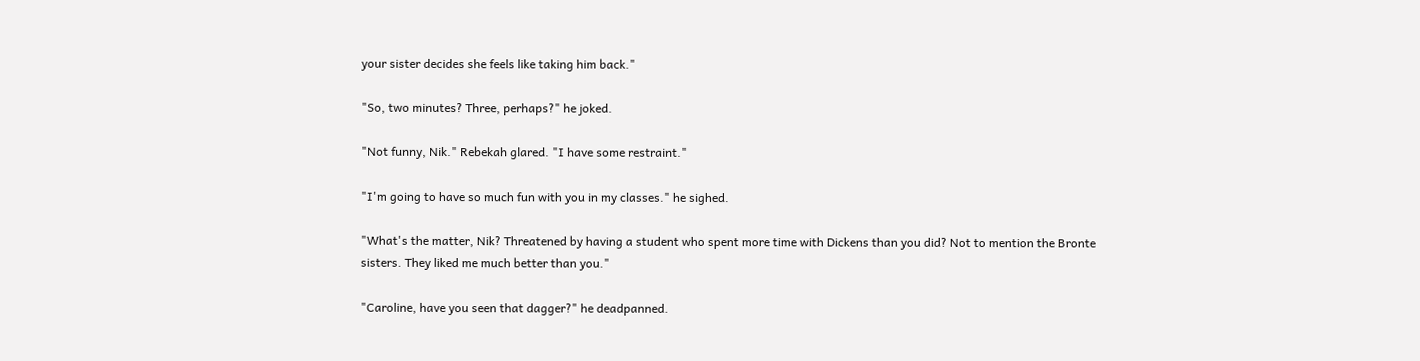your sister decides she feels like taking him back."

"So, two minutes? Three, perhaps?" he joked.

"Not funny, Nik." Rebekah glared. "I have some restraint."

"I'm going to have so much fun with you in my classes." he sighed.

"What's the matter, Nik? Threatened by having a student who spent more time with Dickens than you did? Not to mention the Bronte sisters. They liked me much better than you."

"Caroline, have you seen that dagger?" he deadpanned.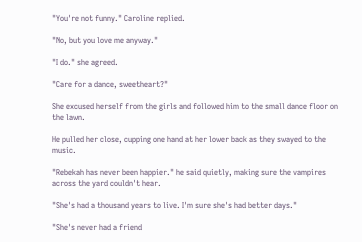"You're not funny." Caroline replied.

"No, but you love me anyway."

"I do." she agreed.

"Care for a dance, sweetheart?"

She excused herself from the girls and followed him to the small dance floor on the lawn.

He pulled her close, cupping one hand at her lower back as they swayed to the music.

"Rebekah has never been happier." he said quietly, making sure the vampires across the yard couldn't hear.

"She's had a thousand years to live. I'm sure she's had better days."

"She's never had a friend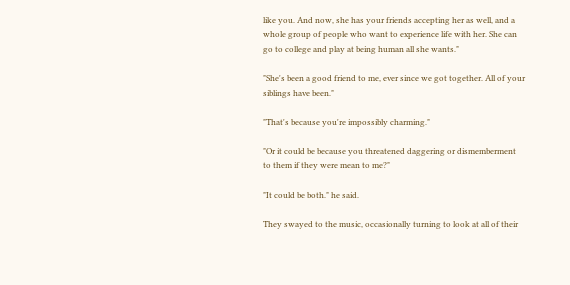like you. And now, she has your friends accepting her as well, and a whole group of people who want to experience life with her. She can go to college and play at being human all she wants."

"She's been a good friend to me, ever since we got together. All of your siblings have been."

"That's because you're impossibly charming."

"Or it could be because you threatened daggering or dismemberment to them if they were mean to me?"

"It could be both." he said.

They swayed to the music, occasionally turning to look at all of their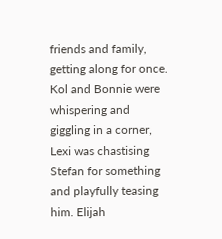friends and family, getting along for once. Kol and Bonnie were whispering and giggling in a corner, Lexi was chastising Stefan for something and playfully teasing him. Elijah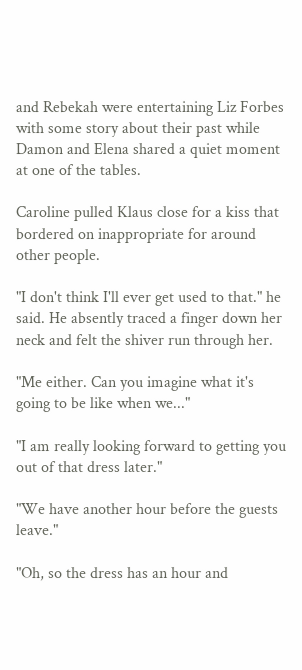and Rebekah were entertaining Liz Forbes with some story about their past while Damon and Elena shared a quiet moment at one of the tables.

Caroline pulled Klaus close for a kiss that bordered on inappropriate for around other people.

"I don't think I'll ever get used to that." he said. He absently traced a finger down her neck and felt the shiver run through her.

"Me either. Can you imagine what it's going to be like when we..."

"I am really looking forward to getting you out of that dress later."

"We have another hour before the guests leave."

"Oh, so the dress has an hour and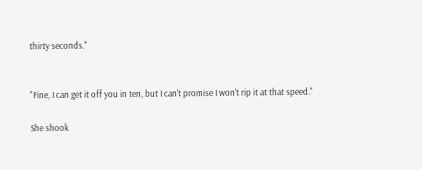thirty seconds."


"Fine, I can get it off you in ten, but I can't promise I won't rip it at that speed."

She shook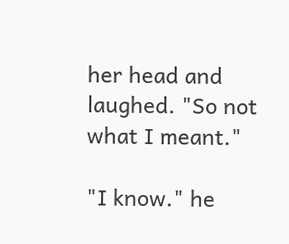her head and laughed. "So not what I meant."

"I know." he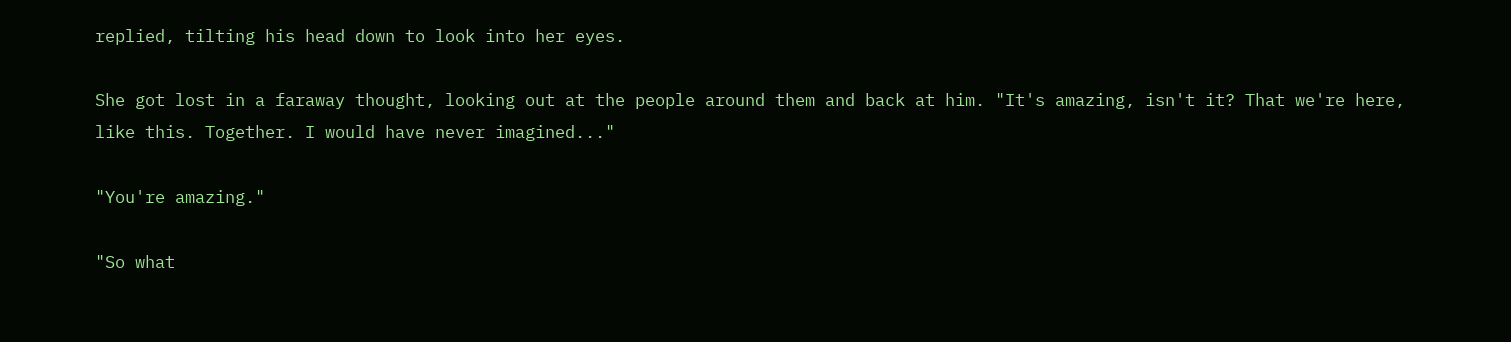replied, tilting his head down to look into her eyes.

She got lost in a faraway thought, looking out at the people around them and back at him. "It's amazing, isn't it? That we're here, like this. Together. I would have never imagined..."

"You're amazing."

"So what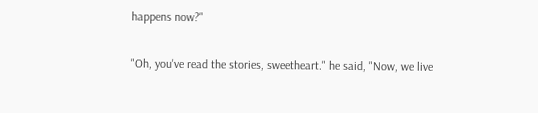happens now?"

"Oh, you've read the stories, sweetheart." he said, "Now, we live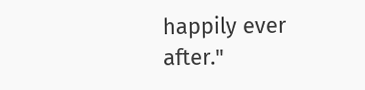happily ever after."